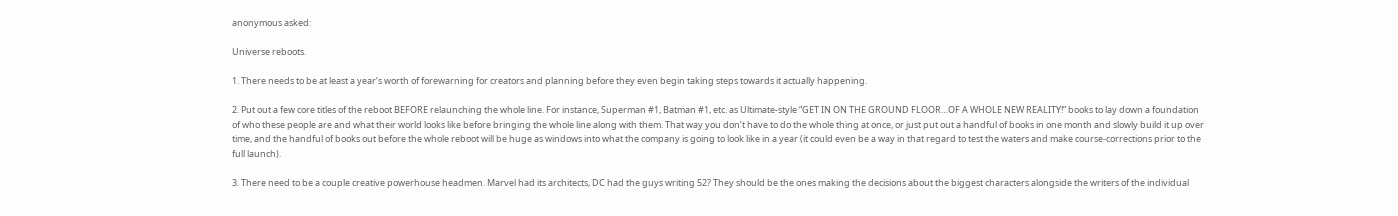anonymous asked:

Universe reboots.

1. There needs to be at least a year’s worth of forewarning for creators and planning before they even begin taking steps towards it actually happening.

2. Put out a few core titles of the reboot BEFORE relaunching the whole line. For instance, Superman #1, Batman #1, etc. as Ultimate-style “GET IN ON THE GROUND FLOOR…OF A WHOLE NEW REALITY!” books to lay down a foundation of who these people are and what their world looks like before bringing the whole line along with them. That way you don’t have to do the whole thing at once, or just put out a handful of books in one month and slowly build it up over time, and the handful of books out before the whole reboot will be huge as windows into what the company is going to look like in a year (it could even be a way in that regard to test the waters and make course-corrections prior to the full launch).

3. There need to be a couple creative powerhouse headmen. Marvel had its architects, DC had the guys writing 52? They should be the ones making the decisions about the biggest characters alongside the writers of the individual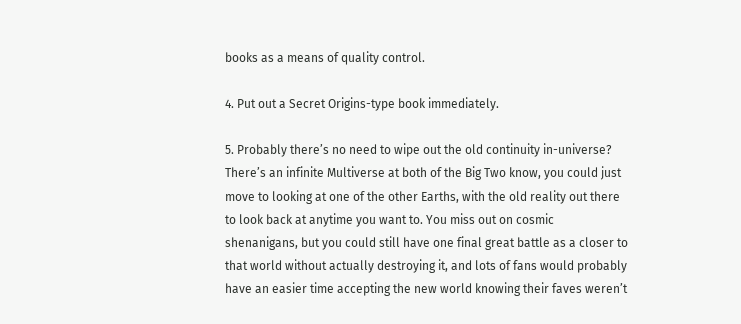books as a means of quality control.

4. Put out a Secret Origins-type book immediately.

5. Probably there’s no need to wipe out the old continuity in-universe? There’s an infinite Multiverse at both of the Big Two know, you could just move to looking at one of the other Earths, with the old reality out there to look back at anytime you want to. You miss out on cosmic shenanigans, but you could still have one final great battle as a closer to that world without actually destroying it, and lots of fans would probably have an easier time accepting the new world knowing their faves weren’t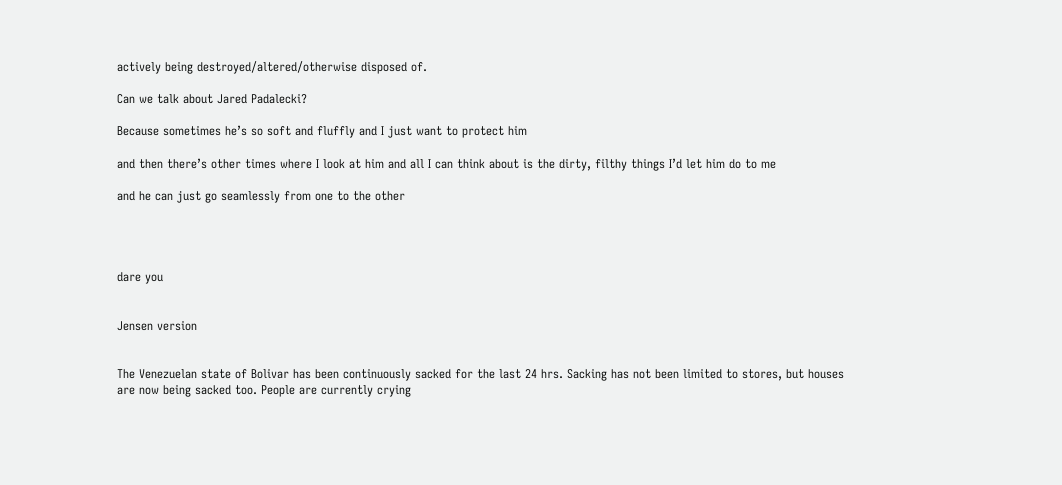actively being destroyed/altered/otherwise disposed of.

Can we talk about Jared Padalecki?

Because sometimes he’s so soft and fluffly and I just want to protect him

and then there’s other times where I look at him and all I can think about is the dirty, filthy things I’d let him do to me

and he can just go seamlessly from one to the other




dare you


Jensen version


The Venezuelan state of Bolivar has been continuously sacked for the last 24 hrs. Sacking has not been limited to stores, but houses are now being sacked too. People are currently crying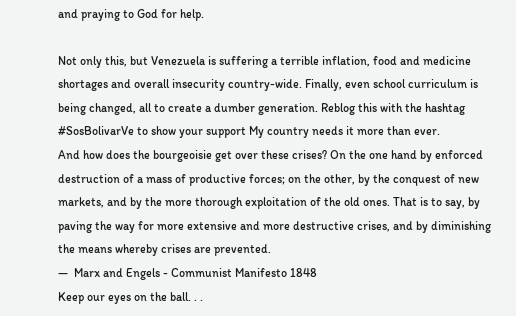and praying to God for help.

Not only this, but Venezuela is suffering a terrible inflation, food and medicine shortages and overall insecurity country-wide. Finally, even school curriculum is being changed, all to create a dumber generation. Reblog this with the hashtag #SosBolivarVe to show your support My country needs it more than ever.
And how does the bourgeoisie get over these crises? On the one hand by enforced destruction of a mass of productive forces; on the other, by the conquest of new markets, and by the more thorough exploitation of the old ones. That is to say, by paving the way for more extensive and more destructive crises, and by diminishing the means whereby crises are prevented.
—  Marx and Engels - Communist Manifesto 1848
Keep our eyes on the ball. . .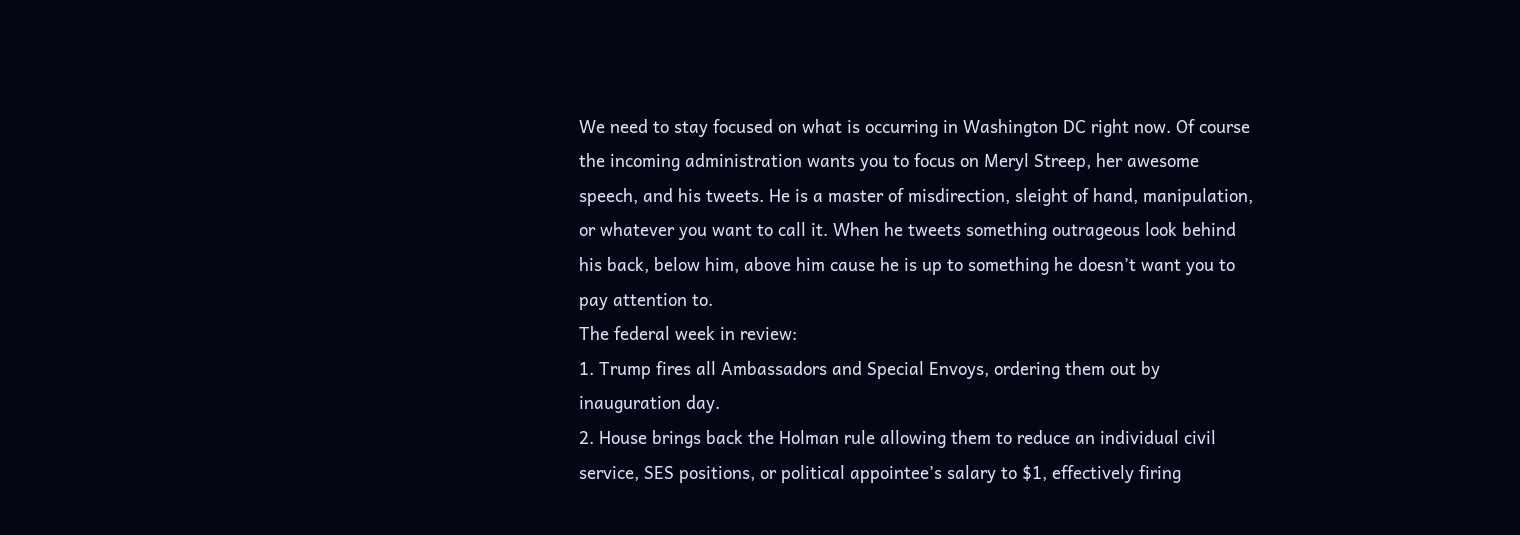We need to stay focused on what is occurring in Washington DC right now. Of course the incoming administration wants you to focus on Meryl Streep, her awesome speech, and his tweets. He is a master of misdirection, sleight of hand, manipulation, or whatever you want to call it. When he tweets something outrageous look behind his back, below him, above him cause he is up to something he doesn’t want you to pay attention to.
The federal week in review:
1. Trump fires all Ambassadors and Special Envoys, ordering them out by inauguration day.
2. House brings back the Holman rule allowing them to reduce an individual civil service, SES positions, or political appointee’s salary to $1, effectively firing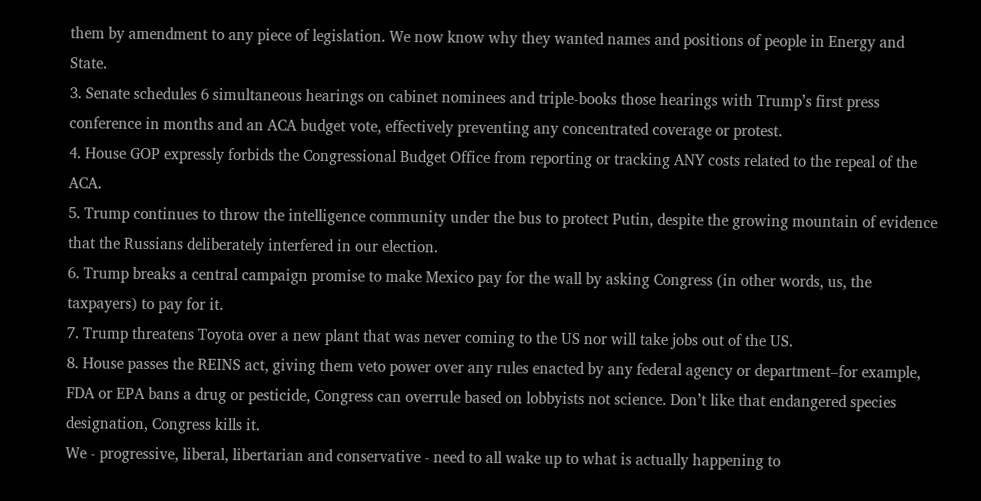them by amendment to any piece of legislation. We now know why they wanted names and positions of people in Energy and State.
3. Senate schedules 6 simultaneous hearings on cabinet nominees and triple-books those hearings with Trump’s first press conference in months and an ACA budget vote, effectively preventing any concentrated coverage or protest.
4. House GOP expressly forbids the Congressional Budget Office from reporting or tracking ANY costs related to the repeal of the ACA.
5. Trump continues to throw the intelligence community under the bus to protect Putin, despite the growing mountain of evidence that the Russians deliberately interfered in our election.
6. Trump breaks a central campaign promise to make Mexico pay for the wall by asking Congress (in other words, us, the taxpayers) to pay for it.
7. Trump threatens Toyota over a new plant that was never coming to the US nor will take jobs out of the US.
8. House passes the REINS act, giving them veto power over any rules enacted by any federal agency or department–for example, FDA or EPA bans a drug or pesticide, Congress can overrule based on lobbyists not science. Don’t like that endangered species designation, Congress kills it.
We - progressive, liberal, libertarian and conservative - need to all wake up to what is actually happening to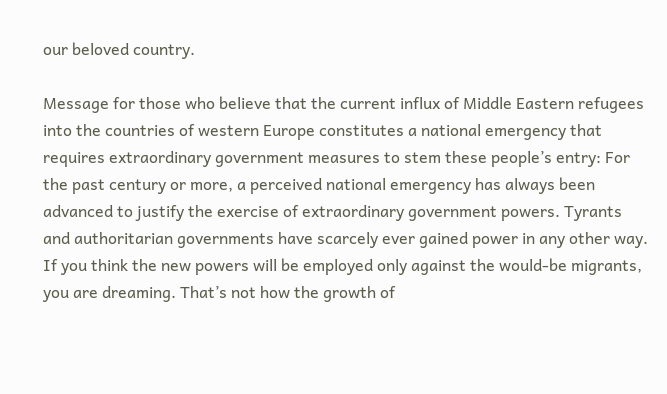our beloved country.

Message for those who believe that the current influx of Middle Eastern refugees into the countries of western Europe constitutes a national emergency that requires extraordinary government measures to stem these people’s entry: For the past century or more, a perceived national emergency has always been advanced to justify the exercise of extraordinary government powers. Tyrants and authoritarian governments have scarcely ever gained power in any other way. If you think the new powers will be employed only against the would-be migrants, you are dreaming. That’s not how the growth of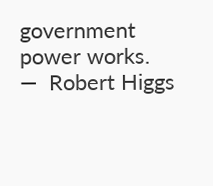government power works.
—  Robert Higgs